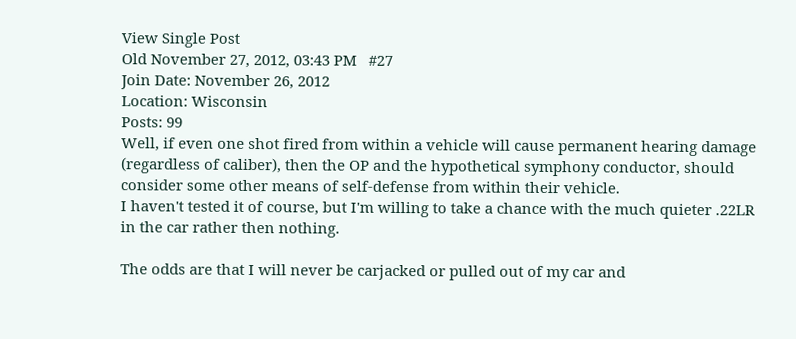View Single Post
Old November 27, 2012, 03:43 PM   #27
Join Date: November 26, 2012
Location: Wisconsin
Posts: 99
Well, if even one shot fired from within a vehicle will cause permanent hearing damage (regardless of caliber), then the OP and the hypothetical symphony conductor, should consider some other means of self-defense from within their vehicle.
I haven't tested it of course, but I'm willing to take a chance with the much quieter .22LR in the car rather then nothing.

The odds are that I will never be carjacked or pulled out of my car and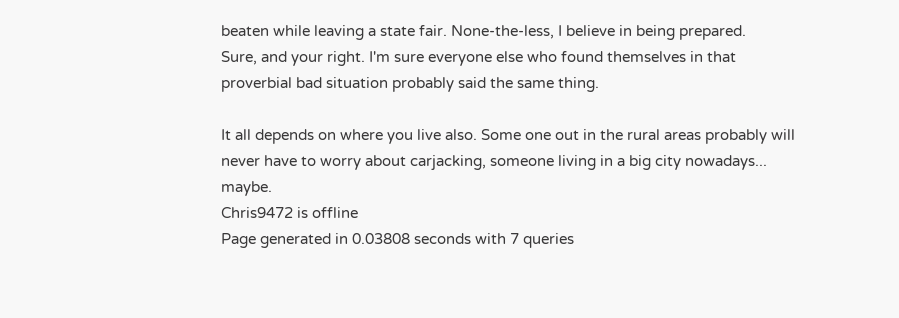beaten while leaving a state fair. None-the-less, I believe in being prepared.
Sure, and your right. I'm sure everyone else who found themselves in that proverbial bad situation probably said the same thing.

It all depends on where you live also. Some one out in the rural areas probably will never have to worry about carjacking, someone living in a big city nowadays... maybe.
Chris9472 is offline
Page generated in 0.03808 seconds with 7 queries